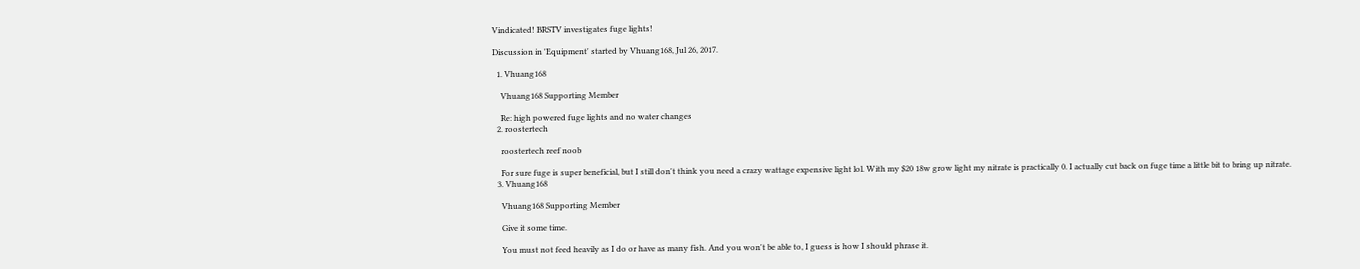Vindicated! BRSTV investigates fuge lights!

Discussion in 'Equipment' started by Vhuang168, Jul 26, 2017.

  1. Vhuang168

    Vhuang168 Supporting Member

    Re: high powered fuge lights and no water changes
  2. roostertech

    roostertech reef noob

    For sure fuge is super beneficial, but I still don't think you need a crazy wattage expensive light lol. With my $20 18w grow light my nitrate is practically 0. I actually cut back on fuge time a little bit to bring up nitrate.
  3. Vhuang168

    Vhuang168 Supporting Member

    Give it some time.

    You must not feed heavily as I do or have as many fish. And you won't be able to, I guess is how I should phrase it.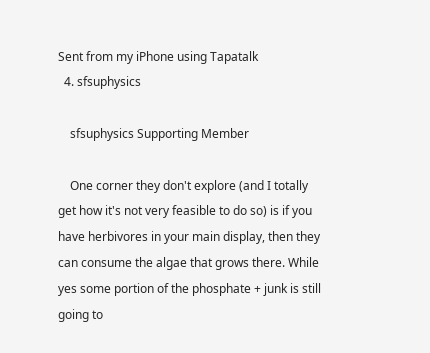Sent from my iPhone using Tapatalk
  4. sfsuphysics

    sfsuphysics Supporting Member

    One corner they don't explore (and I totally get how it's not very feasible to do so) is if you have herbivores in your main display, then they can consume the algae that grows there. While yes some portion of the phosphate + junk is still going to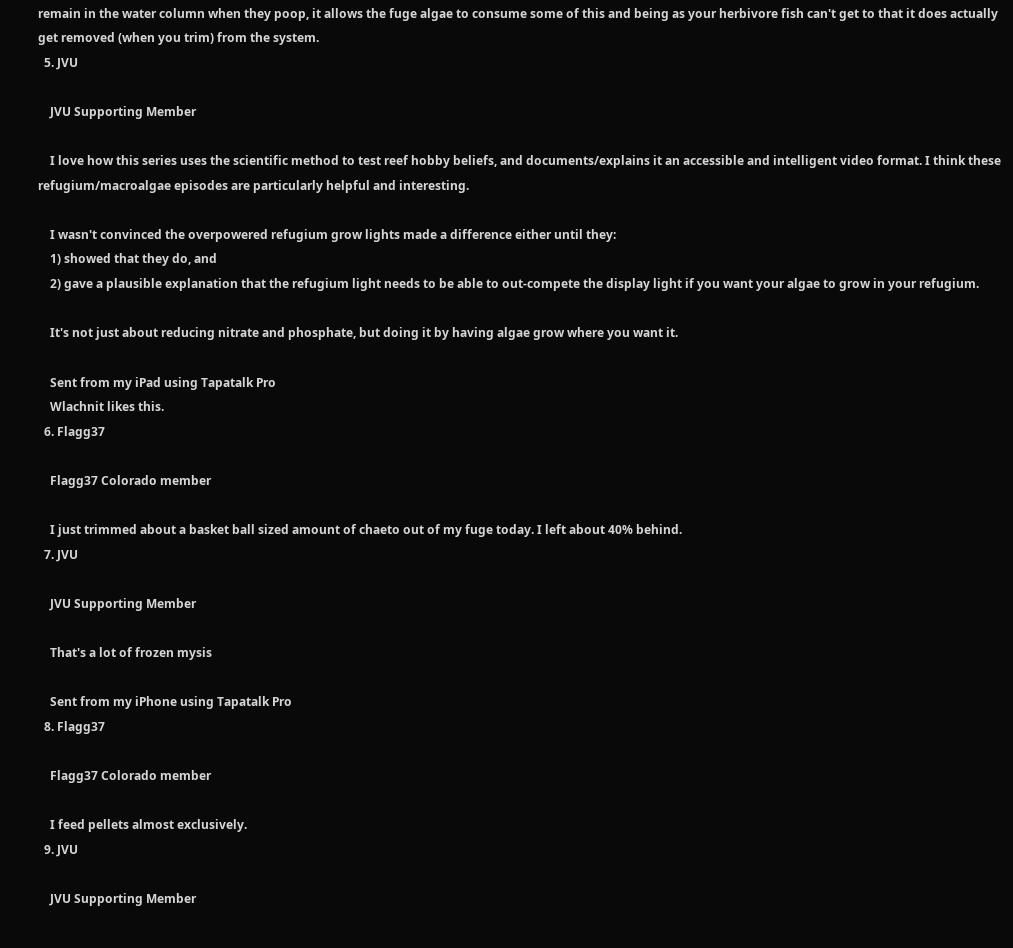remain in the water column when they poop, it allows the fuge algae to consume some of this and being as your herbivore fish can't get to that it does actually get removed (when you trim) from the system.
  5. JVU

    JVU Supporting Member

    I love how this series uses the scientific method to test reef hobby beliefs, and documents/explains it an accessible and intelligent video format. I think these refugium/macroalgae episodes are particularly helpful and interesting.

    I wasn't convinced the overpowered refugium grow lights made a difference either until they:
    1) showed that they do, and
    2) gave a plausible explanation that the refugium light needs to be able to out-compete the display light if you want your algae to grow in your refugium.

    It's not just about reducing nitrate and phosphate, but doing it by having algae grow where you want it.

    Sent from my iPad using Tapatalk Pro
    Wlachnit likes this.
  6. Flagg37

    Flagg37 Colorado member

    I just trimmed about a basket ball sized amount of chaeto out of my fuge today. I left about 40% behind.
  7. JVU

    JVU Supporting Member

    That's a lot of frozen mysis

    Sent from my iPhone using Tapatalk Pro
  8. Flagg37

    Flagg37 Colorado member

    I feed pellets almost exclusively.
  9. JVU

    JVU Supporting Member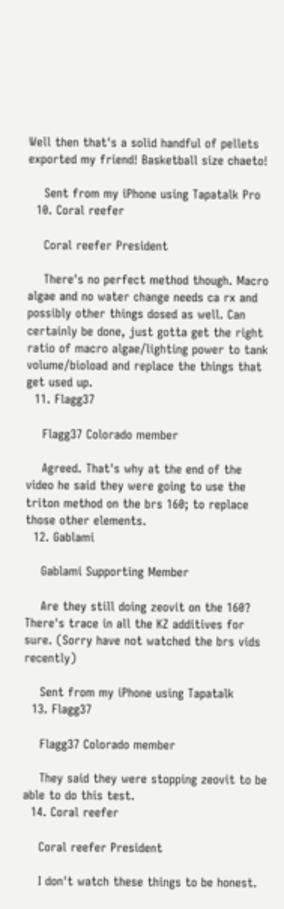Well then that's a solid handful of pellets exported my friend! Basketball size chaeto!

    Sent from my iPhone using Tapatalk Pro
  10. Coral reefer

    Coral reefer President

    There's no perfect method though. Macro algae and no water change needs ca rx and possibly other things dosed as well. Can certainly be done, just gotta get the right ratio of macro algae/lighting power to tank volume/bioload and replace the things that get used up.
  11. Flagg37

    Flagg37 Colorado member

    Agreed. That's why at the end of the video he said they were going to use the triton method on the brs 160; to replace those other elements.
  12. Gablami

    Gablami Supporting Member

    Are they still doing zeovit on the 160? There's trace in all the KZ additives for sure. (Sorry have not watched the brs vids recently)

    Sent from my iPhone using Tapatalk
  13. Flagg37

    Flagg37 Colorado member

    They said they were stopping zeovit to be able to do this test.
  14. Coral reefer

    Coral reefer President

    I don't watch these things to be honest.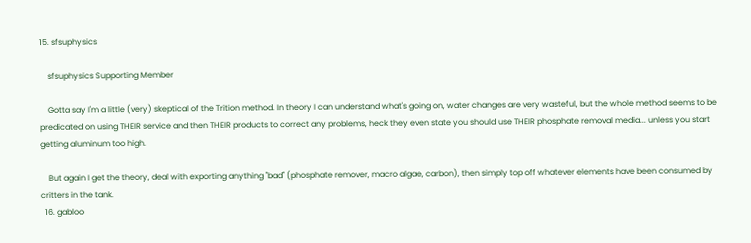15. sfsuphysics

    sfsuphysics Supporting Member

    Gotta say I'm a little (very) skeptical of the Trition method. In theory I can understand what's going on, water changes are very wasteful, but the whole method seems to be predicated on using THEIR service and then THEIR products to correct any problems, heck they even state you should use THEIR phosphate removal media... unless you start getting aluminum too high.

    But again I get the theory, deal with exporting anything "bad" (phosphate remover, macro algae, carbon), then simply top off whatever elements have been consumed by critters in the tank.
  16. gabloo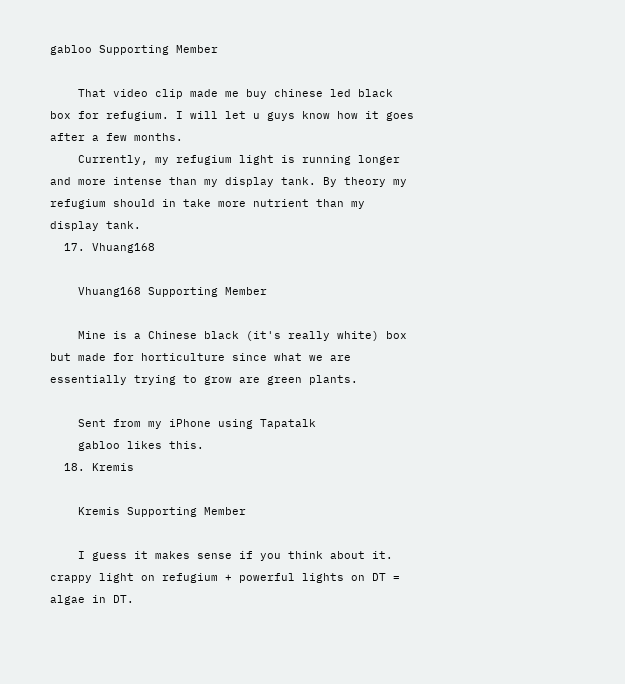gabloo Supporting Member

    That video clip made me buy chinese led black box for refugium. I will let u guys know how it goes after a few months.
    Currently, my refugium light is running longer and more intense than my display tank. By theory my refugium should in take more nutrient than my display tank.
  17. Vhuang168

    Vhuang168 Supporting Member

    Mine is a Chinese black (it's really white) box but made for horticulture since what we are essentially trying to grow are green plants.

    Sent from my iPhone using Tapatalk
    gabloo likes this.
  18. Kremis

    Kremis Supporting Member

    I guess it makes sense if you think about it. crappy light on refugium + powerful lights on DT = algae in DT.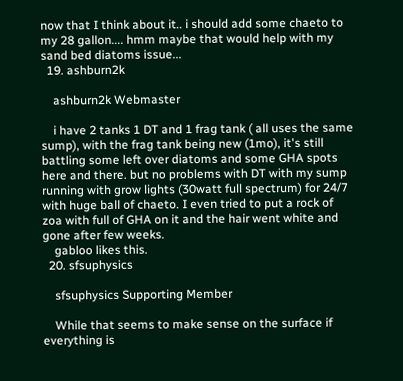now that I think about it.. i should add some chaeto to my 28 gallon.... hmm maybe that would help with my sand bed diatoms issue...
  19. ashburn2k

    ashburn2k Webmaster

    i have 2 tanks 1 DT and 1 frag tank ( all uses the same sump), with the frag tank being new (1mo), it's still battling some left over diatoms and some GHA spots here and there. but no problems with DT with my sump running with grow lights (30watt full spectrum) for 24/7 with huge ball of chaeto. I even tried to put a rock of zoa with full of GHA on it and the hair went white and gone after few weeks.
    gabloo likes this.
  20. sfsuphysics

    sfsuphysics Supporting Member

    While that seems to make sense on the surface if everything is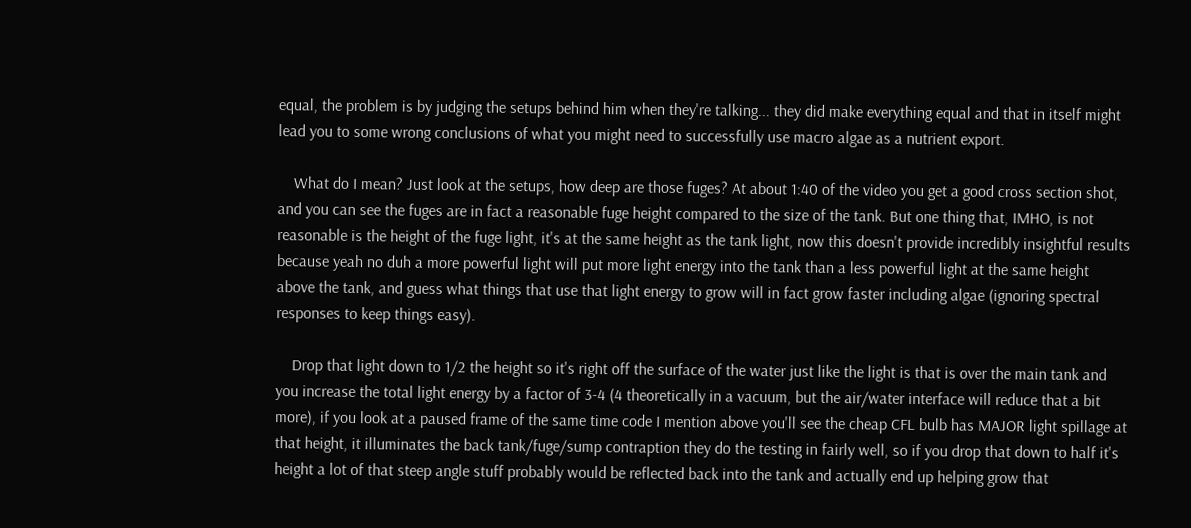equal, the problem is by judging the setups behind him when they're talking... they did make everything equal and that in itself might lead you to some wrong conclusions of what you might need to successfully use macro algae as a nutrient export.

    What do I mean? Just look at the setups, how deep are those fuges? At about 1:40 of the video you get a good cross section shot, and you can see the fuges are in fact a reasonable fuge height compared to the size of the tank. But one thing that, IMHO, is not reasonable is the height of the fuge light, it's at the same height as the tank light, now this doesn't provide incredibly insightful results because yeah no duh a more powerful light will put more light energy into the tank than a less powerful light at the same height above the tank, and guess what things that use that light energy to grow will in fact grow faster including algae (ignoring spectral responses to keep things easy).

    Drop that light down to 1/2 the height so it's right off the surface of the water just like the light is that is over the main tank and you increase the total light energy by a factor of 3-4 (4 theoretically in a vacuum, but the air/water interface will reduce that a bit more), if you look at a paused frame of the same time code I mention above you'll see the cheap CFL bulb has MAJOR light spillage at that height, it illuminates the back tank/fuge/sump contraption they do the testing in fairly well, so if you drop that down to half it's height a lot of that steep angle stuff probably would be reflected back into the tank and actually end up helping grow that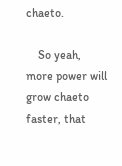chaeto.

    So yeah, more power will grow chaeto faster, that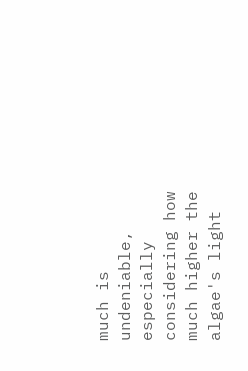much is undeniable, especially considering how much higher the algae's light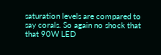saturation levels are compared to say corals. So again no shock that that 90W LED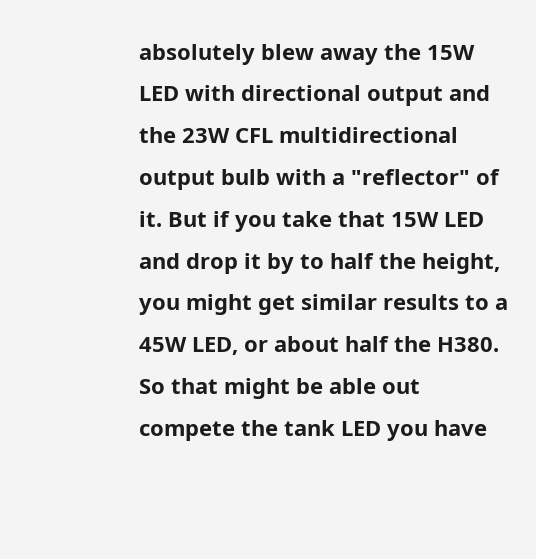absolutely blew away the 15W LED with directional output and the 23W CFL multidirectional output bulb with a "reflector" of it. But if you take that 15W LED and drop it by to half the height, you might get similar results to a 45W LED, or about half the H380. So that might be able out compete the tank LED you have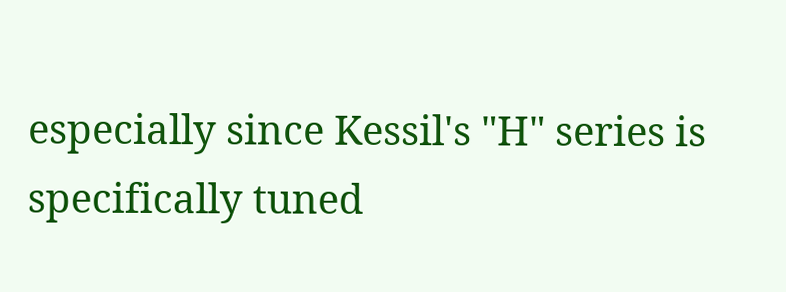especially since Kessil's "H" series is specifically tuned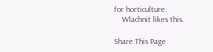for horticulture.
    Wlachnit likes this.

Share This Page